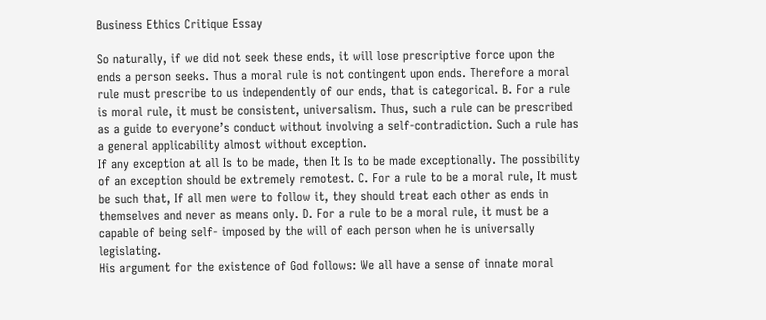Business Ethics Critique Essay

So naturally, if we did not seek these ends, it will lose prescriptive force upon the ends a person seeks. Thus a moral rule is not contingent upon ends. Therefore a moral rule must prescribe to us independently of our ends, that is categorical. B. For a rule is moral rule, it must be consistent, universalism. Thus, such a rule can be prescribed as a guide to everyone’s conduct without involving a self-contradiction. Such a rule has a general applicability almost without exception.
If any exception at all Is to be made, then It Is to be made exceptionally. The possibility of an exception should be extremely remotest. C. For a rule to be a moral rule, It must be such that, If all men were to follow it, they should treat each other as ends in themselves and never as means only. D. For a rule to be a moral rule, it must be a capable of being self- imposed by the will of each person when he is universally legislating.
His argument for the existence of God follows: We all have a sense of innate moral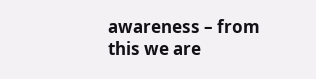awareness – from this we are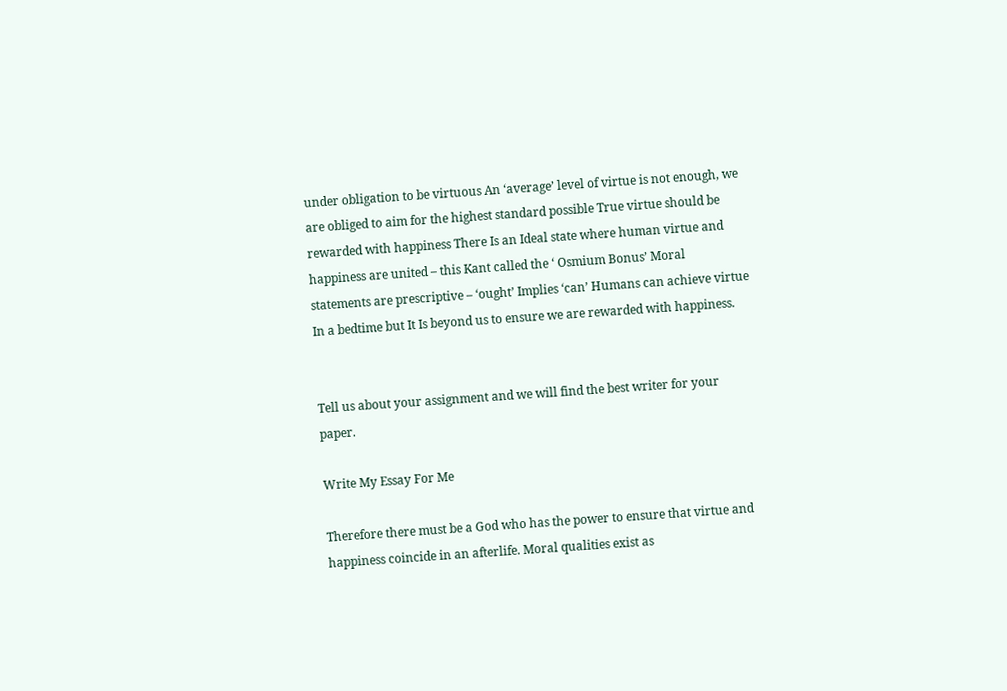under obligation to be virtuous An ‘average’ level of virtue is not enough, we are obliged to aim for the highest standard possible True virtue should be rewarded with happiness There Is an Ideal state where human virtue and happiness are united – this Kant called the ‘ Osmium Bonus’ Moral statements are prescriptive – ‘ought’ Implies ‘can’ Humans can achieve virtue In a bedtime but It Is beyond us to ensure we are rewarded with happiness.


Tell us about your assignment and we will find the best writer for your paper.

Write My Essay For Me

Therefore there must be a God who has the power to ensure that virtue and happiness coincide in an afterlife. Moral qualities exist as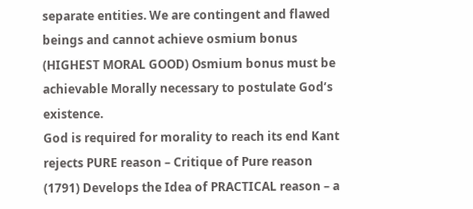separate entities. We are contingent and flawed beings and cannot achieve osmium bonus (HIGHEST MORAL GOOD) Osmium bonus must be achievable Morally necessary to postulate God’s existence.
God is required for morality to reach its end Kant rejects PURE reason – Critique of Pure reason (1791) Develops the Idea of PRACTICAL reason – a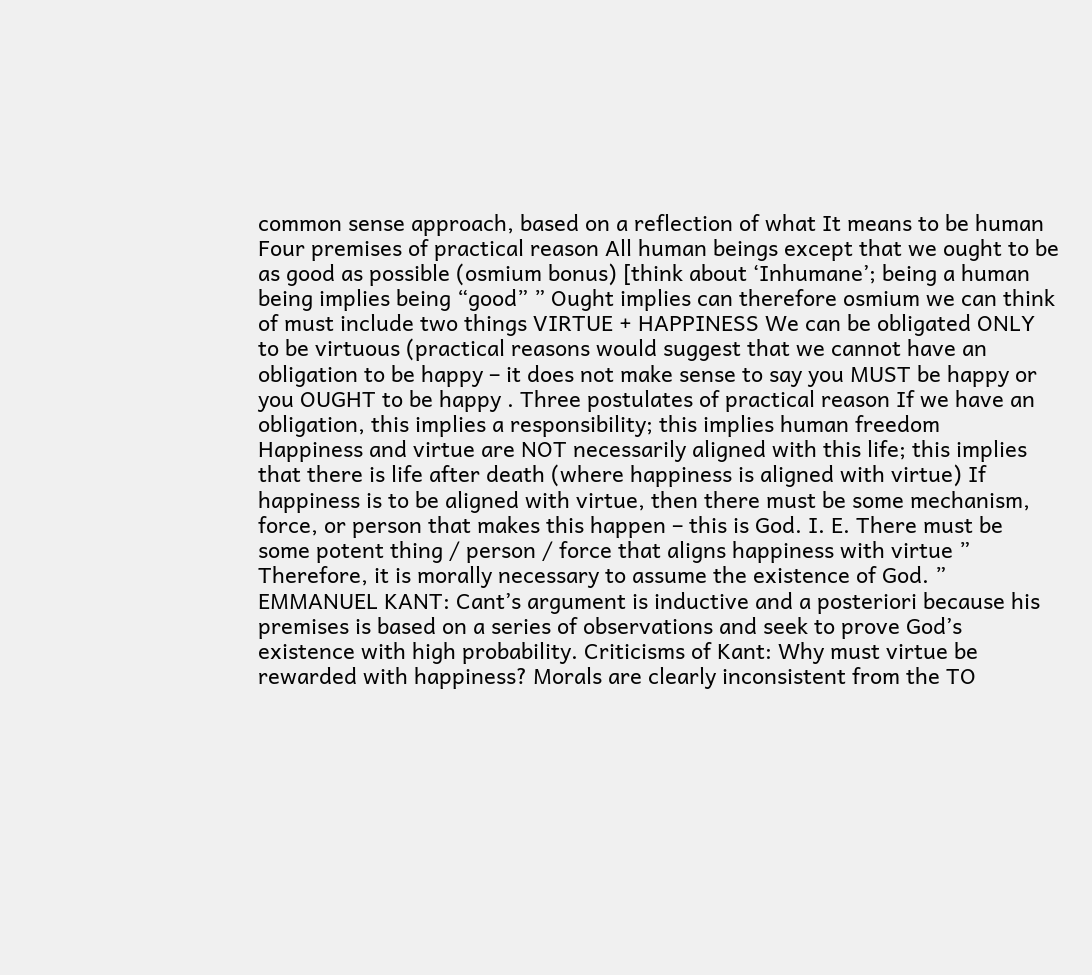common sense approach, based on a reflection of what It means to be human Four premises of practical reason All human beings except that we ought to be as good as possible (osmium bonus) [think about ‘Inhumane’; being a human being implies being “good” ” Ought implies can therefore osmium we can think of must include two things VIRTUE + HAPPINESS We can be obligated ONLY to be virtuous (practical reasons would suggest that we cannot have an obligation to be happy – it does not make sense to say you MUST be happy or you OUGHT to be happy . Three postulates of practical reason If we have an obligation, this implies a responsibility; this implies human freedom
Happiness and virtue are NOT necessarily aligned with this life; this implies that there is life after death (where happiness is aligned with virtue) If happiness is to be aligned with virtue, then there must be some mechanism, force, or person that makes this happen – this is God. I. E. There must be some potent thing / person / force that aligns happiness with virtue ” Therefore, it is morally necessary to assume the existence of God. ” EMMANUEL KANT: Cant’s argument is inductive and a posteriori because his premises is based on a series of observations and seek to prove God’s existence with high probability. Criticisms of Kant: Why must virtue be rewarded with happiness? Morals are clearly inconsistent from the TO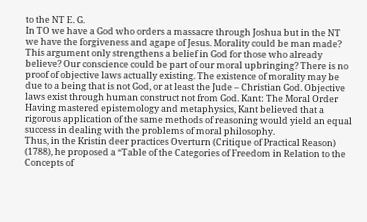to the NT E. G.
In TO we have a God who orders a massacre through Joshua but in the NT we have the forgiveness and agape of Jesus. Morality could be man made? This argument only strengthens a belief in God for those who already believe? Our conscience could be part of our moral upbringing? There is no proof of objective laws actually existing. The existence of morality may be due to a being that is not God, or at least the Jude – Christian God. Objective laws exist through human construct not from God. Kant: The Moral Order Having mastered epistemology and metaphysics, Kant believed that a rigorous application of the same methods of reasoning would yield an equal success in dealing with the problems of moral philosophy.
Thus, in the Kristin deer practices Overturn (Critique of Practical Reason) (1788), he proposed a “Table of the Categories of Freedom in Relation to the Concepts of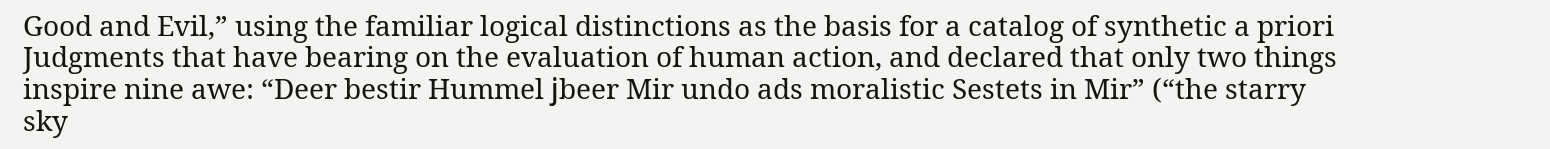Good and Evil,” using the familiar logical distinctions as the basis for a catalog of synthetic a priori Judgments that have bearing on the evaluation of human action, and declared that only two things inspire nine awe: “Deer bestir Hummel јbeer Mir undo ads moralistic Sestets in Mir” (“the starry sky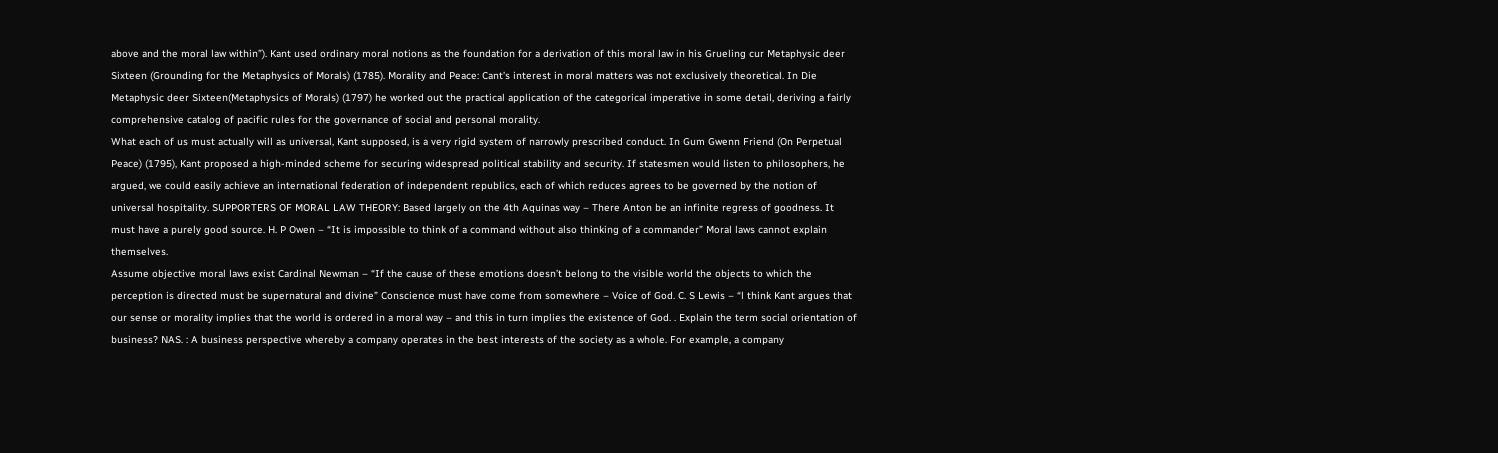above and the moral law within”). Kant used ordinary moral notions as the foundation for a derivation of this moral law in his Grueling cur Metaphysic deer Sixteen (Grounding for the Metaphysics of Morals) (1785). Morality and Peace: Cant’s interest in moral matters was not exclusively theoretical. In Die Metaphysic deer Sixteen(Metaphysics of Morals) (1797) he worked out the practical application of the categorical imperative in some detail, deriving a fairly comprehensive catalog of pacific rules for the governance of social and personal morality.
What each of us must actually will as universal, Kant supposed, is a very rigid system of narrowly prescribed conduct. In Gum Gwenn Friend (On Perpetual Peace) (1795), Kant proposed a high-minded scheme for securing widespread political stability and security. If statesmen would listen to philosophers, he argued, we could easily achieve an international federation of independent republics, each of which reduces agrees to be governed by the notion of universal hospitality. SUPPORTERS OF MORAL LAW THEORY: Based largely on the 4th Aquinas way – There Anton be an infinite regress of goodness. It must have a purely good source. H. P Owen – “It is impossible to think of a command without also thinking of a commander” Moral laws cannot explain themselves.
Assume objective moral laws exist Cardinal Newman – “If the cause of these emotions doesn’t belong to the visible world the objects to which the perception is directed must be supernatural and divine” Conscience must have come from somewhere – Voice of God. C. S Lewis – “l think Kant argues that our sense or morality implies that the world is ordered in a moral way – and this in turn implies the existence of God. . Explain the term social orientation of business? NAS. : A business perspective whereby a company operates in the best interests of the society as a whole. For example, a company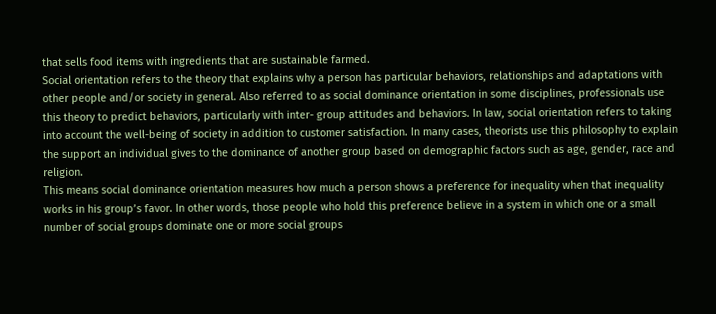that sells food items with ingredients that are sustainable farmed.
Social orientation refers to the theory that explains why a person has particular behaviors, relationships and adaptations with other people and/or society in general. Also referred to as social dominance orientation in some disciplines, professionals use this theory to predict behaviors, particularly with inter- group attitudes and behaviors. In law, social orientation refers to taking into account the well-being of society in addition to customer satisfaction. In many cases, theorists use this philosophy to explain the support an individual gives to the dominance of another group based on demographic factors such as age, gender, race and religion.
This means social dominance orientation measures how much a person shows a preference for inequality when that inequality works in his group’s favor. In other words, those people who hold this preference believe in a system in which one or a small number of social groups dominate one or more social groups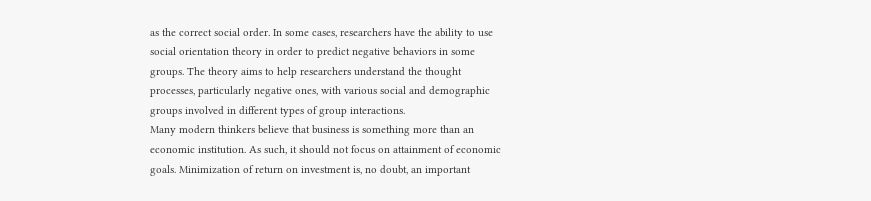as the correct social order. In some cases, researchers have the ability to use social orientation theory in order to predict negative behaviors in some groups. The theory aims to help researchers understand the thought processes, particularly negative ones, with various social and demographic groups involved in different types of group interactions.
Many modern thinkers believe that business is something more than an economic institution. As such, it should not focus on attainment of economic goals. Minimization of return on investment is, no doubt, an important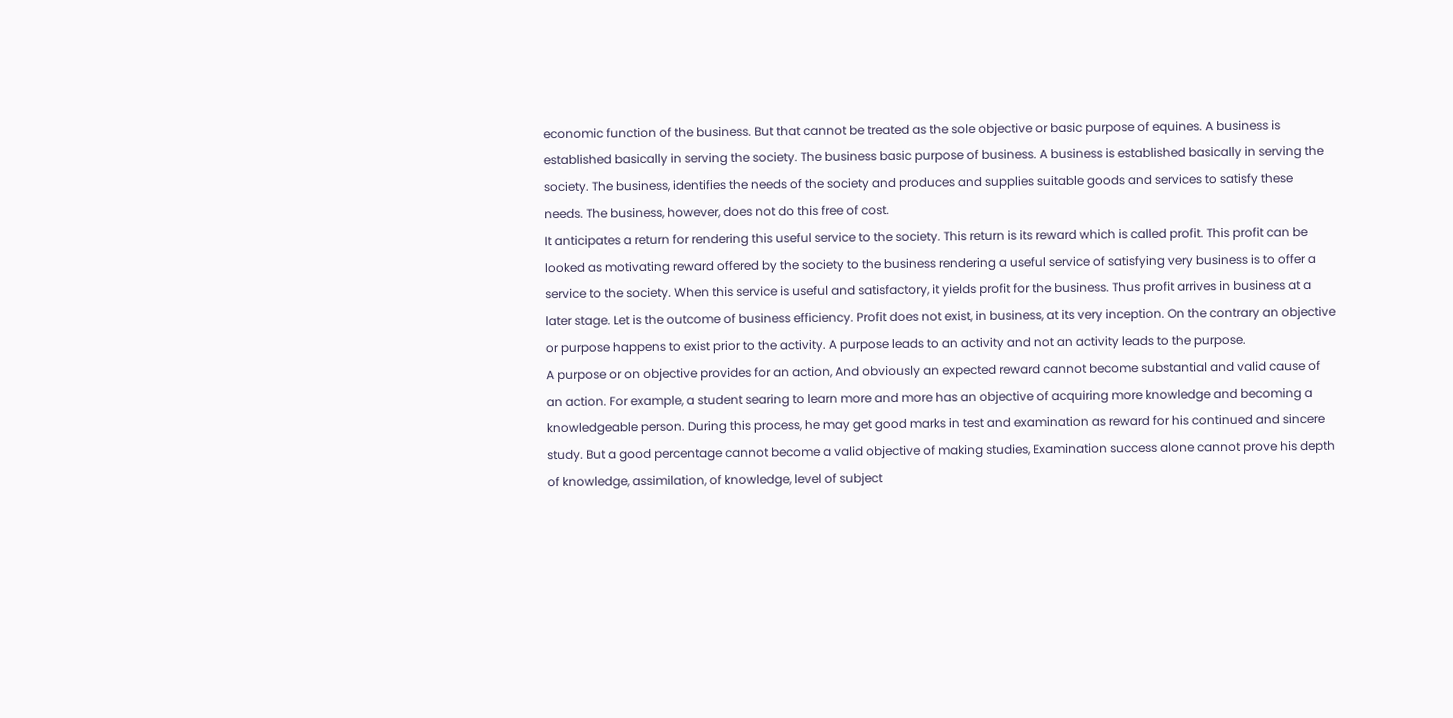economic function of the business. But that cannot be treated as the sole objective or basic purpose of equines. A business is established basically in serving the society. The business basic purpose of business. A business is established basically in serving the society. The business, identifies the needs of the society and produces and supplies suitable goods and services to satisfy these needs. The business, however, does not do this free of cost.
It anticipates a return for rendering this useful service to the society. This return is its reward which is called profit. This profit can be looked as motivating reward offered by the society to the business rendering a useful service of satisfying very business is to offer a service to the society. When this service is useful and satisfactory, it yields profit for the business. Thus profit arrives in business at a later stage. Let is the outcome of business efficiency. Profit does not exist, in business, at its very inception. On the contrary an objective or purpose happens to exist prior to the activity. A purpose leads to an activity and not an activity leads to the purpose.
A purpose or on objective provides for an action, And obviously an expected reward cannot become substantial and valid cause of an action. For example, a student searing to learn more and more has an objective of acquiring more knowledge and becoming a knowledgeable person. During this process, he may get good marks in test and examination as reward for his continued and sincere study. But a good percentage cannot become a valid objective of making studies, Examination success alone cannot prove his depth of knowledge, assimilation, of knowledge, level of subject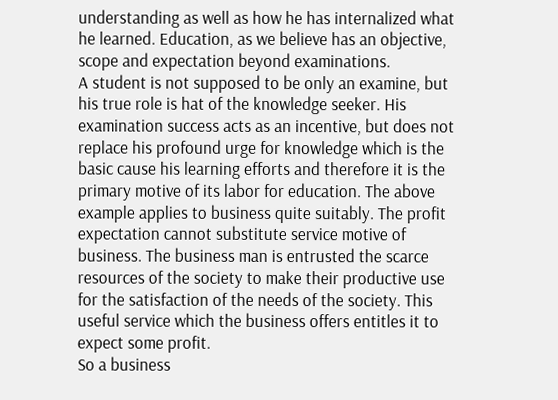understanding as well as how he has internalized what he learned. Education, as we believe has an objective, scope and expectation beyond examinations.
A student is not supposed to be only an examine, but his true role is hat of the knowledge seeker. His examination success acts as an incentive, but does not replace his profound urge for knowledge which is the basic cause his learning efforts and therefore it is the primary motive of its labor for education. The above example applies to business quite suitably. The profit expectation cannot substitute service motive of business. The business man is entrusted the scarce resources of the society to make their productive use for the satisfaction of the needs of the society. This useful service which the business offers entitles it to expect some profit.
So a business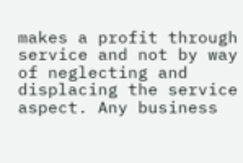makes a profit through service and not by way of neglecting and displacing the service aspect. Any business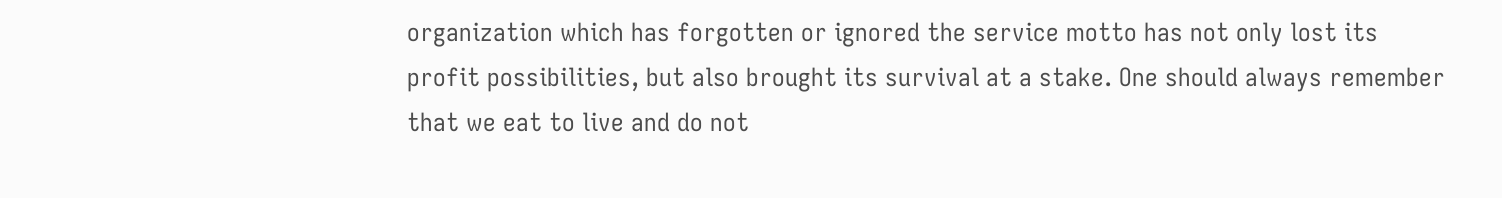organization which has forgotten or ignored the service motto has not only lost its profit possibilities, but also brought its survival at a stake. One should always remember that we eat to live and do not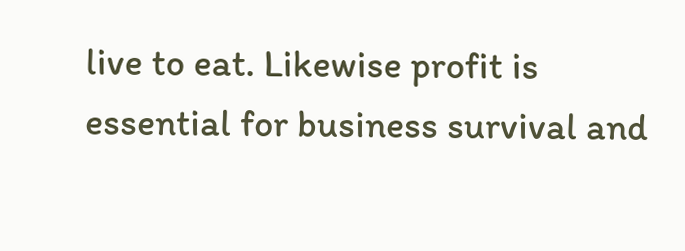live to eat. Likewise profit is essential for business survival and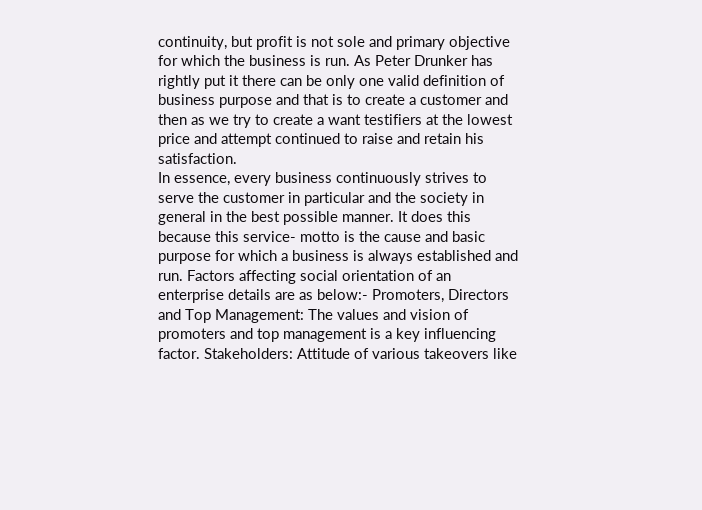continuity, but profit is not sole and primary objective for which the business is run. As Peter Drunker has rightly put it there can be only one valid definition of business purpose and that is to create a customer and then as we try to create a want testifiers at the lowest price and attempt continued to raise and retain his satisfaction.
In essence, every business continuously strives to serve the customer in particular and the society in general in the best possible manner. It does this because this service- motto is the cause and basic purpose for which a business is always established and run. Factors affecting social orientation of an enterprise details are as below:- Promoters, Directors and Top Management: The values and vision of promoters and top management is a key influencing factor. Stakeholders: Attitude of various takeovers like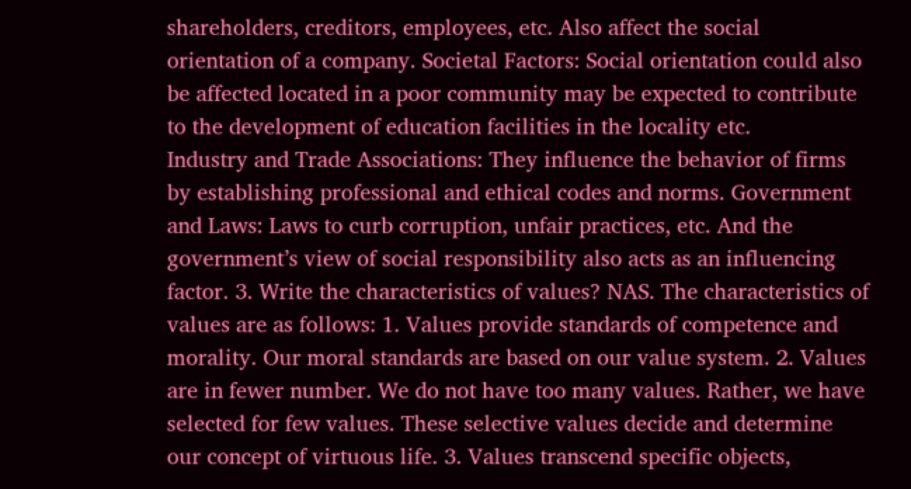shareholders, creditors, employees, etc. Also affect the social orientation of a company. Societal Factors: Social orientation could also be affected located in a poor community may be expected to contribute to the development of education facilities in the locality etc.
Industry and Trade Associations: They influence the behavior of firms by establishing professional and ethical codes and norms. Government and Laws: Laws to curb corruption, unfair practices, etc. And the government’s view of social responsibility also acts as an influencing factor. 3. Write the characteristics of values? NAS. The characteristics of values are as follows: 1. Values provide standards of competence and morality. Our moral standards are based on our value system. 2. Values are in fewer number. We do not have too many values. Rather, we have selected for few values. These selective values decide and determine our concept of virtuous life. 3. Values transcend specific objects,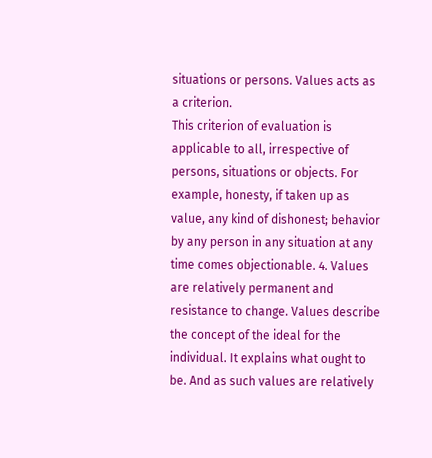situations or persons. Values acts as a criterion.
This criterion of evaluation is applicable to all, irrespective of persons, situations or objects. For example, honesty, if taken up as value, any kind of dishonest; behavior by any person in any situation at any time comes objectionable. 4. Values are relatively permanent and resistance to change. Values describe the concept of the ideal for the individual. It explains what ought to be. And as such values are relatively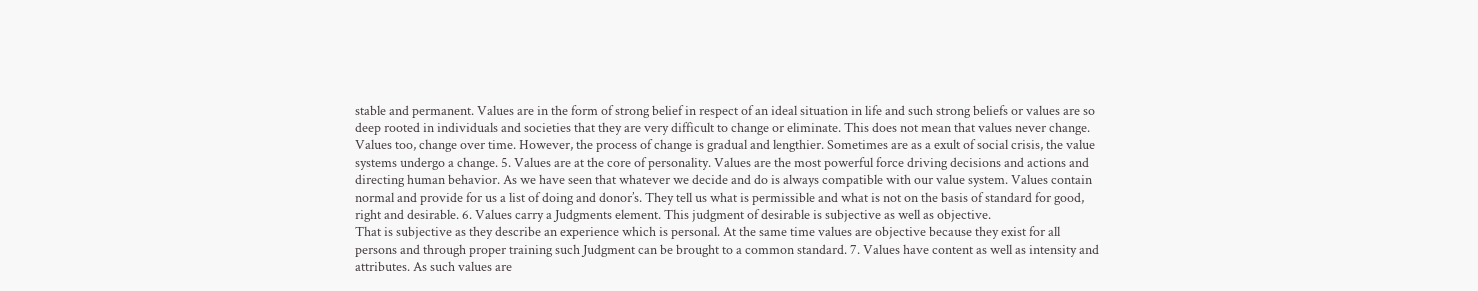stable and permanent. Values are in the form of strong belief in respect of an ideal situation in life and such strong beliefs or values are so deep rooted in individuals and societies that they are very difficult to change or eliminate. This does not mean that values never change.
Values too, change over time. However, the process of change is gradual and lengthier. Sometimes are as a exult of social crisis, the value systems undergo a change. 5. Values are at the core of personality. Values are the most powerful force driving decisions and actions and directing human behavior. As we have seen that whatever we decide and do is always compatible with our value system. Values contain normal and provide for us a list of doing and donor’s. They tell us what is permissible and what is not on the basis of standard for good, right and desirable. 6. Values carry a Judgments element. This judgment of desirable is subjective as well as objective.
That is subjective as they describe an experience which is personal. At the same time values are objective because they exist for all persons and through proper training such Judgment can be brought to a common standard. 7. Values have content as well as intensity and attributes. As such values are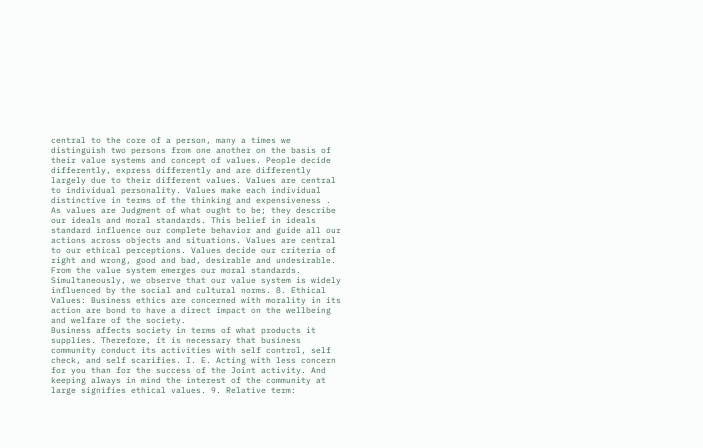central to the core of a person, many a times we distinguish two persons from one another on the basis of their value systems and concept of values. People decide differently, express differently and are differently largely due to their different values. Values are central to individual personality. Values make each individual distinctive in terms of the thinking and expensiveness .
As values are Judgment of what ought to be; they describe our ideals and moral standards. This belief in ideals standard influence our complete behavior and guide all our actions across objects and situations. Values are central to our ethical perceptions. Values decide our criteria of right and wrong, good and bad, desirable and undesirable. From the value system emerges our moral standards. Simultaneously, we observe that our value system is widely influenced by the social and cultural norms. 8. Ethical Values: Business ethics are concerned with morality in its action are bond to have a direct impact on the wellbeing and welfare of the society.
Business affects society in terms of what products it supplies. Therefore, it is necessary that business community conduct its activities with self control, self check, and self scarifies. I. E. Acting with less concern for you than for the success of the Joint activity. And keeping always in mind the interest of the community at large signifies ethical values. 9. Relative term: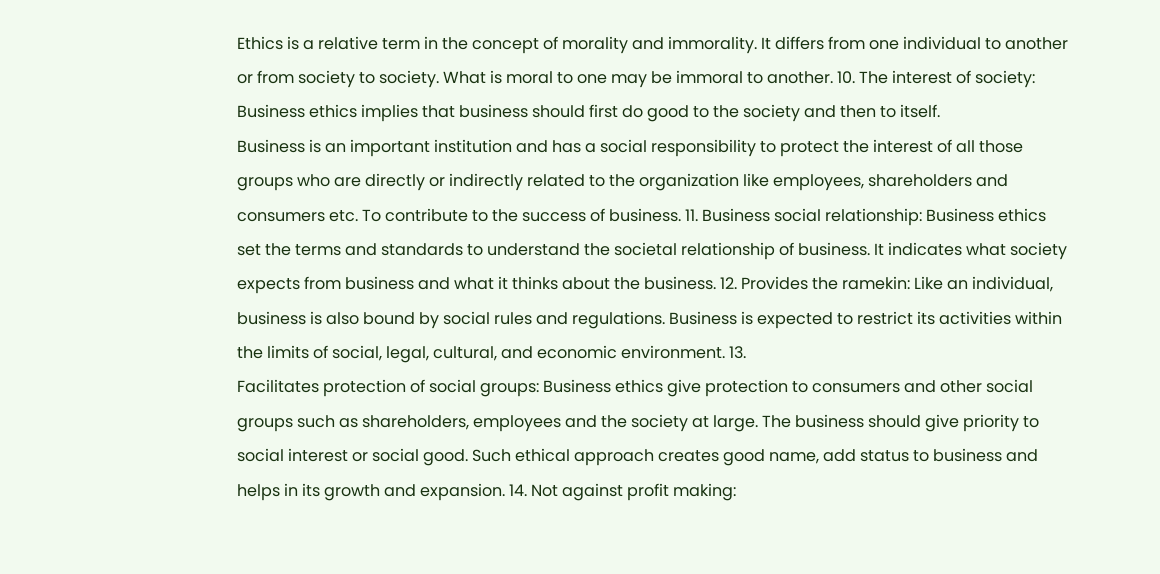Ethics is a relative term in the concept of morality and immorality. It differs from one individual to another or from society to society. What is moral to one may be immoral to another. 10. The interest of society: Business ethics implies that business should first do good to the society and then to itself.
Business is an important institution and has a social responsibility to protect the interest of all those groups who are directly or indirectly related to the organization like employees, shareholders and consumers etc. To contribute to the success of business. 11. Business social relationship: Business ethics set the terms and standards to understand the societal relationship of business. It indicates what society expects from business and what it thinks about the business. 12. Provides the ramekin: Like an individual, business is also bound by social rules and regulations. Business is expected to restrict its activities within the limits of social, legal, cultural, and economic environment. 13.
Facilitates protection of social groups: Business ethics give protection to consumers and other social groups such as shareholders, employees and the society at large. The business should give priority to social interest or social good. Such ethical approach creates good name, add status to business and helps in its growth and expansion. 14. Not against profit making: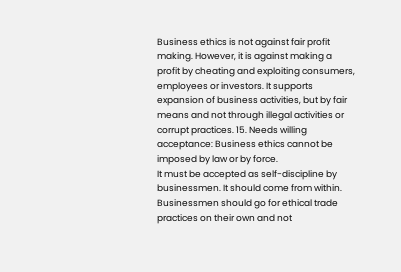Business ethics is not against fair profit making. However, it is against making a profit by cheating and exploiting consumers, employees or investors. It supports expansion of business activities, but by fair means and not through illegal activities or corrupt practices. 15. Needs willing acceptance: Business ethics cannot be imposed by law or by force.
It must be accepted as self-discipline by businessmen. It should come from within. Businessmen should go for ethical trade practices on their own and not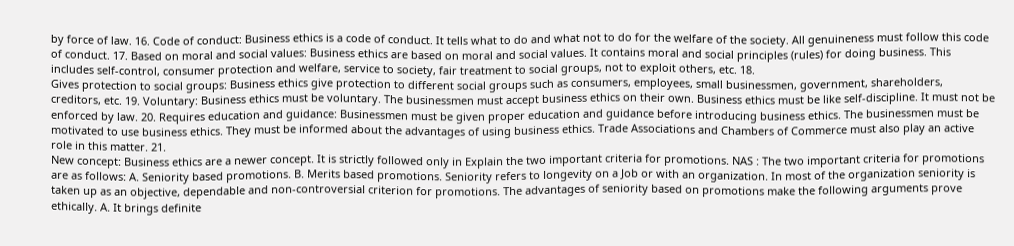by force of law. 16. Code of conduct: Business ethics is a code of conduct. It tells what to do and what not to do for the welfare of the society. All genuineness must follow this code of conduct. 17. Based on moral and social values: Business ethics are based on moral and social values. It contains moral and social principles (rules) for doing business. This includes self-control, consumer protection and welfare, service to society, fair treatment to social groups, not to exploit others, etc. 18.
Gives protection to social groups: Business ethics give protection to different social groups such as consumers, employees, small businessmen, government, shareholders, creditors, etc. 19. Voluntary: Business ethics must be voluntary. The businessmen must accept business ethics on their own. Business ethics must be like self-discipline. It must not be enforced by law. 20. Requires education and guidance: Businessmen must be given proper education and guidance before introducing business ethics. The businessmen must be motivated to use business ethics. They must be informed about the advantages of using business ethics. Trade Associations and Chambers of Commerce must also play an active role in this matter. 21.
New concept: Business ethics are a newer concept. It is strictly followed only in Explain the two important criteria for promotions. NAS : The two important criteria for promotions are as follows: A. Seniority based promotions. B. Merits based promotions. Seniority refers to longevity on a Job or with an organization. In most of the organization seniority is taken up as an objective, dependable and non-controversial criterion for promotions. The advantages of seniority based on promotions make the following arguments prove ethically. A. It brings definite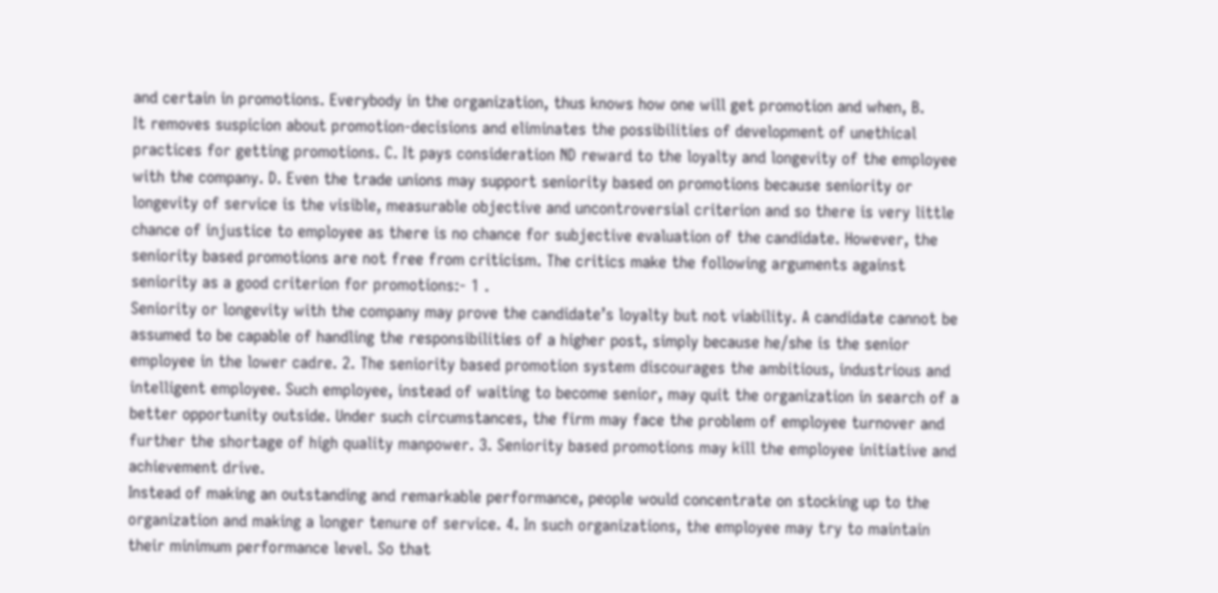and certain in promotions. Everybody in the organization, thus knows how one will get promotion and when, B.
It removes suspicion about promotion-decisions and eliminates the possibilities of development of unethical practices for getting promotions. C. It pays consideration ND reward to the loyalty and longevity of the employee with the company. D. Even the trade unions may support seniority based on promotions because seniority or longevity of service is the visible, measurable objective and uncontroversial criterion and so there is very little chance of injustice to employee as there is no chance for subjective evaluation of the candidate. However, the seniority based promotions are not free from criticism. The critics make the following arguments against seniority as a good criterion for promotions:- 1 .
Seniority or longevity with the company may prove the candidate’s loyalty but not viability. A candidate cannot be assumed to be capable of handling the responsibilities of a higher post, simply because he/she is the senior employee in the lower cadre. 2. The seniority based promotion system discourages the ambitious, industrious and intelligent employee. Such employee, instead of waiting to become senior, may quit the organization in search of a better opportunity outside. Under such circumstances, the firm may face the problem of employee turnover and further the shortage of high quality manpower. 3. Seniority based promotions may kill the employee initiative and achievement drive.
Instead of making an outstanding and remarkable performance, people would concentrate on stocking up to the organization and making a longer tenure of service. 4. In such organizations, the employee may try to maintain their minimum performance level. So that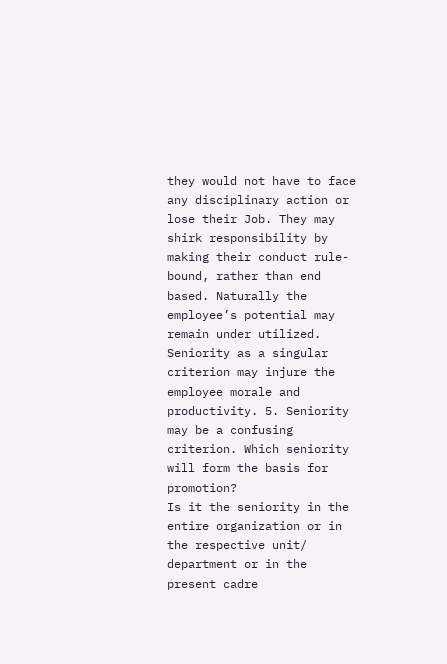they would not have to face any disciplinary action or lose their Job. They may shirk responsibility by making their conduct rule-bound, rather than end based. Naturally the employee’s potential may remain under utilized. Seniority as a singular criterion may injure the employee morale and productivity. 5. Seniority may be a confusing criterion. Which seniority will form the basis for promotion?
Is it the seniority in the entire organization or in the respective unit/ department or in the present cadre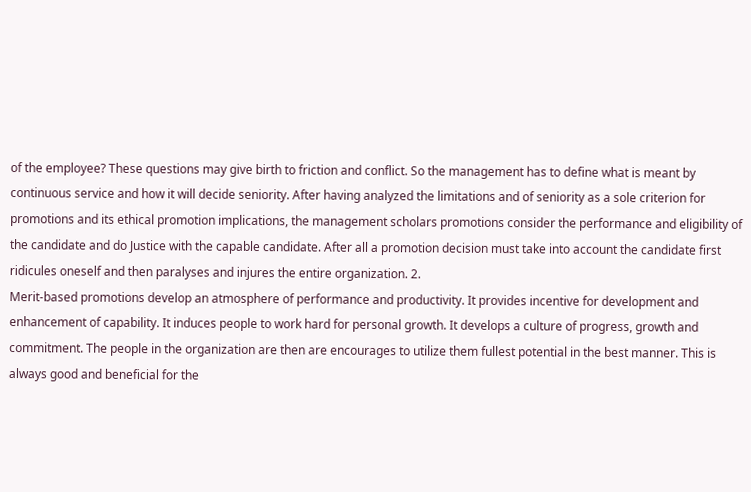of the employee? These questions may give birth to friction and conflict. So the management has to define what is meant by continuous service and how it will decide seniority. After having analyzed the limitations and of seniority as a sole criterion for promotions and its ethical promotion implications, the management scholars promotions consider the performance and eligibility of the candidate and do Justice with the capable candidate. After all a promotion decision must take into account the candidate first ridicules oneself and then paralyses and injures the entire organization. 2.
Merit-based promotions develop an atmosphere of performance and productivity. It provides incentive for development and enhancement of capability. It induces people to work hard for personal growth. It develops a culture of progress, growth and commitment. The people in the organization are then are encourages to utilize them fullest potential in the best manner. This is always good and beneficial for the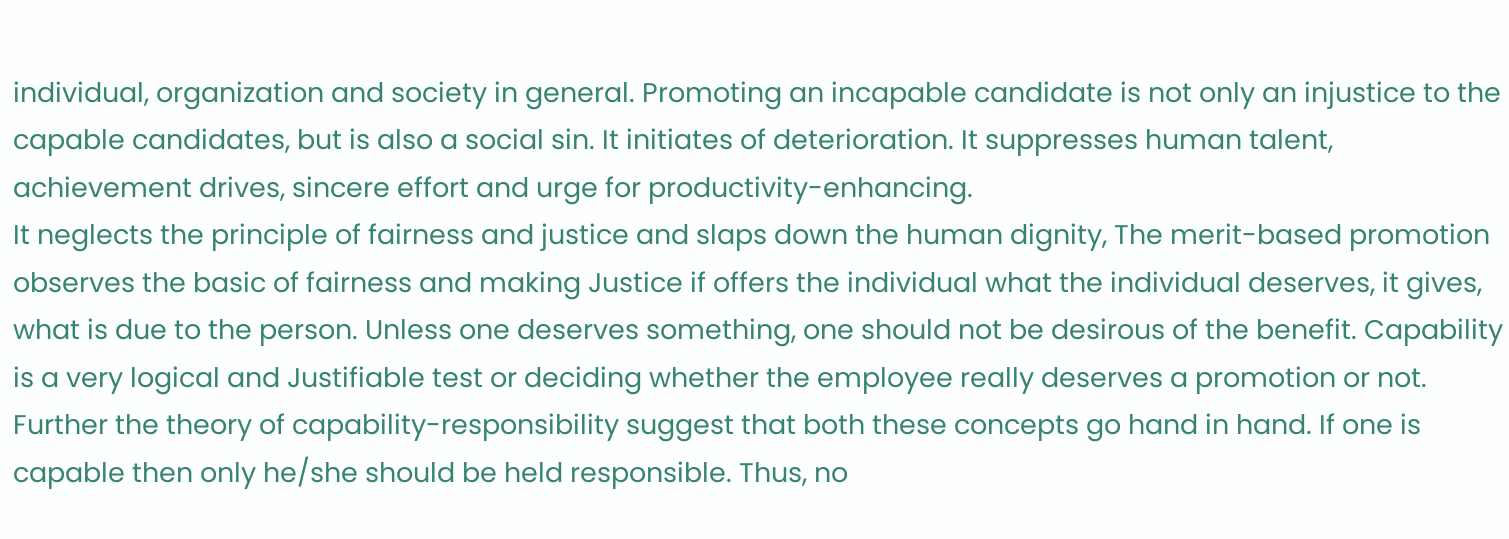individual, organization and society in general. Promoting an incapable candidate is not only an injustice to the capable candidates, but is also a social sin. It initiates of deterioration. It suppresses human talent, achievement drives, sincere effort and urge for productivity-enhancing.
It neglects the principle of fairness and justice and slaps down the human dignity, The merit-based promotion observes the basic of fairness and making Justice if offers the individual what the individual deserves, it gives, what is due to the person. Unless one deserves something, one should not be desirous of the benefit. Capability is a very logical and Justifiable test or deciding whether the employee really deserves a promotion or not. Further the theory of capability-responsibility suggest that both these concepts go hand in hand. If one is capable then only he/she should be held responsible. Thus, no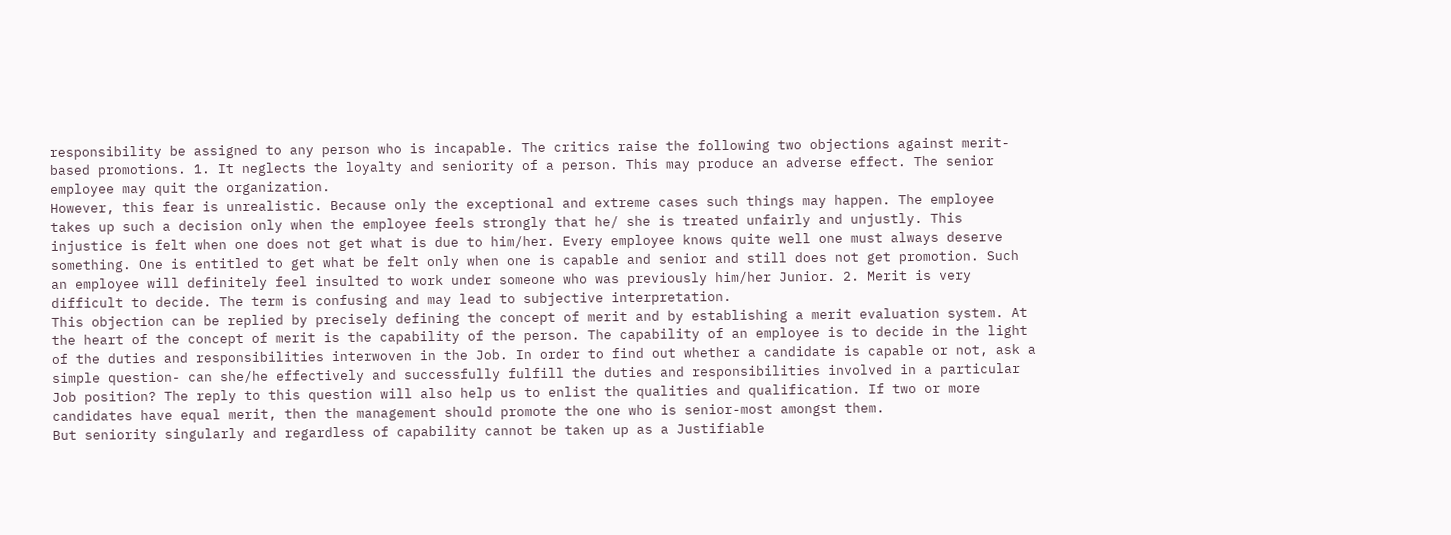responsibility be assigned to any person who is incapable. The critics raise the following two objections against merit- based promotions. 1. It neglects the loyalty and seniority of a person. This may produce an adverse effect. The senior employee may quit the organization.
However, this fear is unrealistic. Because only the exceptional and extreme cases such things may happen. The employee takes up such a decision only when the employee feels strongly that he/ she is treated unfairly and unjustly. This injustice is felt when one does not get what is due to him/her. Every employee knows quite well one must always deserve something. One is entitled to get what be felt only when one is capable and senior and still does not get promotion. Such an employee will definitely feel insulted to work under someone who was previously him/her Junior. 2. Merit is very difficult to decide. The term is confusing and may lead to subjective interpretation.
This objection can be replied by precisely defining the concept of merit and by establishing a merit evaluation system. At the heart of the concept of merit is the capability of the person. The capability of an employee is to decide in the light of the duties and responsibilities interwoven in the Job. In order to find out whether a candidate is capable or not, ask a simple question- can she/he effectively and successfully fulfill the duties and responsibilities involved in a particular Job position? The reply to this question will also help us to enlist the qualities and qualification. If two or more candidates have equal merit, then the management should promote the one who is senior-most amongst them.
But seniority singularly and regardless of capability cannot be taken up as a Justifiable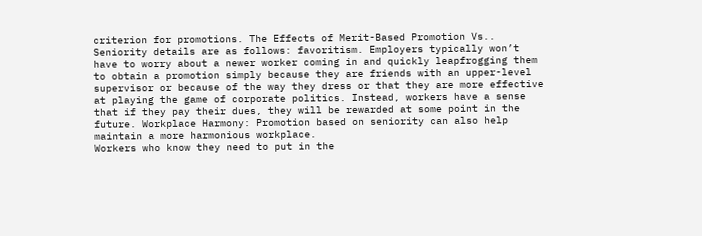criterion for promotions. The Effects of Merit-Based Promotion Vs.. Seniority details are as follows: favoritism. Employers typically won’t have to worry about a newer worker coming in and quickly leapfrogging them to obtain a promotion simply because they are friends with an upper-level supervisor or because of the way they dress or that they are more effective at playing the game of corporate politics. Instead, workers have a sense that if they pay their dues, they will be rewarded at some point in the future. Workplace Harmony: Promotion based on seniority can also help maintain a more harmonious workplace.
Workers who know they need to put in the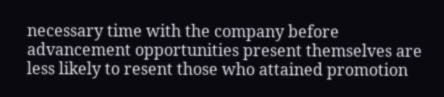necessary time with the company before advancement opportunities present themselves are less likely to resent those who attained promotion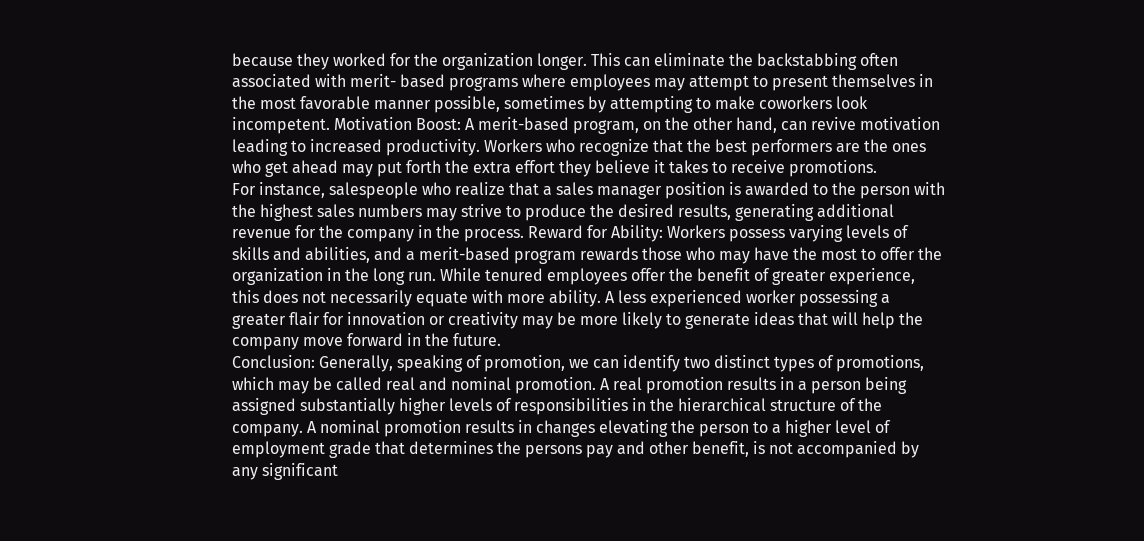because they worked for the organization longer. This can eliminate the backstabbing often associated with merit- based programs where employees may attempt to present themselves in the most favorable manner possible, sometimes by attempting to make coworkers look incompetent. Motivation Boost: A merit-based program, on the other hand, can revive motivation leading to increased productivity. Workers who recognize that the best performers are the ones who get ahead may put forth the extra effort they believe it takes to receive promotions.
For instance, salespeople who realize that a sales manager position is awarded to the person with the highest sales numbers may strive to produce the desired results, generating additional revenue for the company in the process. Reward for Ability: Workers possess varying levels of skills and abilities, and a merit-based program rewards those who may have the most to offer the organization in the long run. While tenured employees offer the benefit of greater experience, this does not necessarily equate with more ability. A less experienced worker possessing a greater flair for innovation or creativity may be more likely to generate ideas that will help the company move forward in the future.
Conclusion: Generally, speaking of promotion, we can identify two distinct types of promotions, which may be called real and nominal promotion. A real promotion results in a person being assigned substantially higher levels of responsibilities in the hierarchical structure of the company. A nominal promotion results in changes elevating the person to a higher level of employment grade that determines the persons pay and other benefit, is not accompanied by any significant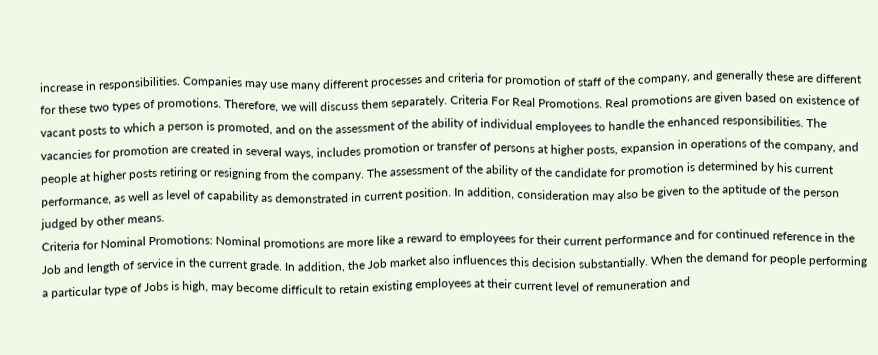increase in responsibilities. Companies may use many different processes and criteria for promotion of staff of the company, and generally these are different for these two types of promotions. Therefore, we will discuss them separately. Criteria For Real Promotions. Real promotions are given based on existence of vacant posts to which a person is promoted, and on the assessment of the ability of individual employees to handle the enhanced responsibilities. The vacancies for promotion are created in several ways, includes promotion or transfer of persons at higher posts, expansion in operations of the company, and people at higher posts retiring or resigning from the company. The assessment of the ability of the candidate for promotion is determined by his current performance, as well as level of capability as demonstrated in current position. In addition, consideration may also be given to the aptitude of the person judged by other means.
Criteria for Nominal Promotions: Nominal promotions are more like a reward to employees for their current performance and for continued reference in the Job and length of service in the current grade. In addition, the Job market also influences this decision substantially. When the demand for people performing a particular type of Jobs is high, may become difficult to retain existing employees at their current level of remuneration and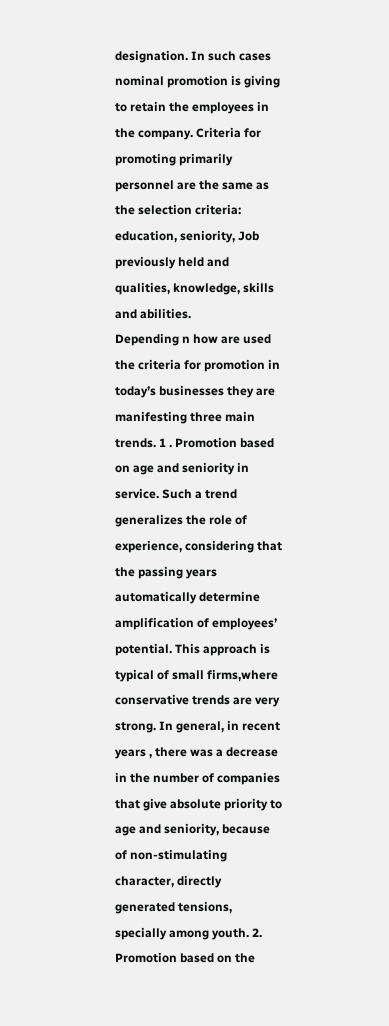designation. In such cases nominal promotion is giving to retain the employees in the company. Criteria for promoting primarily personnel are the same as the selection criteria: education, seniority, Job previously held and qualities, knowledge, skills and abilities.
Depending n how are used the criteria for promotion in today’s businesses they are manifesting three main trends. 1 . Promotion based on age and seniority in service. Such a trend generalizes the role of experience, considering that the passing years automatically determine amplification of employees’ potential. This approach is typical of small firms,where conservative trends are very strong. In general, in recent years , there was a decrease in the number of companies that give absolute priority to age and seniority, because of non-stimulating character, directly generated tensions, specially among youth. 2. Promotion based on the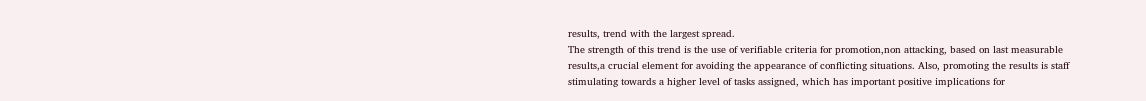results, trend with the largest spread.
The strength of this trend is the use of verifiable criteria for promotion,non attacking, based on last measurable results,a crucial element for avoiding the appearance of conflicting situations. Also, promoting the results is staff stimulating towards a higher level of tasks assigned, which has important positive implications for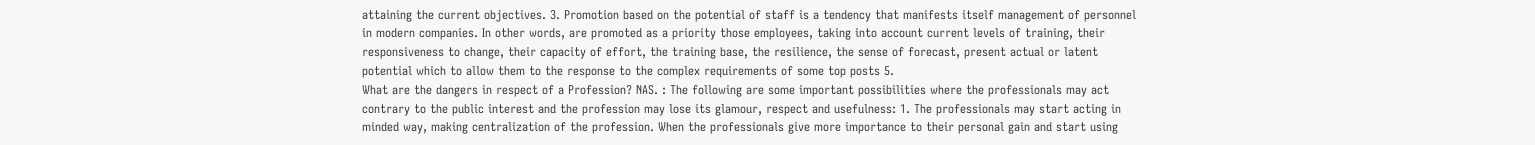attaining the current objectives. 3. Promotion based on the potential of staff is a tendency that manifests itself management of personnel in modern companies. In other words, are promoted as a priority those employees, taking into account current levels of training, their responsiveness to change, their capacity of effort, the training base, the resilience, the sense of forecast, present actual or latent potential which to allow them to the response to the complex requirements of some top posts 5.
What are the dangers in respect of a Profession? NAS. : The following are some important possibilities where the professionals may act contrary to the public interest and the profession may lose its glamour, respect and usefulness: 1. The professionals may start acting in minded way, making centralization of the profession. When the professionals give more importance to their personal gain and start using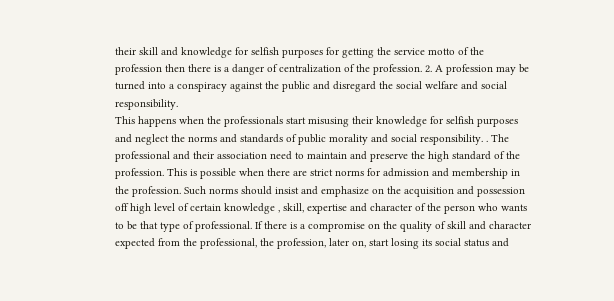their skill and knowledge for selfish purposes for getting the service motto of the profession then there is a danger of centralization of the profession. 2. A profession may be turned into a conspiracy against the public and disregard the social welfare and social responsibility.
This happens when the professionals start misusing their knowledge for selfish purposes and neglect the norms and standards of public morality and social responsibility. . The professional and their association need to maintain and preserve the high standard of the profession. This is possible when there are strict norms for admission and membership in the profession. Such norms should insist and emphasize on the acquisition and possession off high level of certain knowledge , skill, expertise and character of the person who wants to be that type of professional. If there is a compromise on the quality of skill and character expected from the professional, the profession, later on, start losing its social status and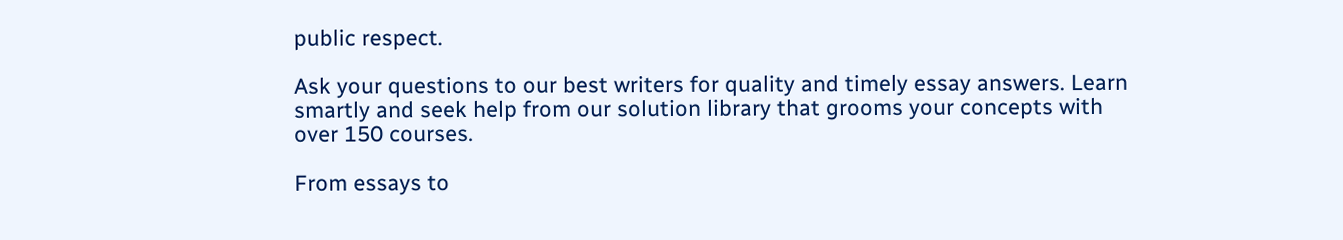public respect.

Ask your questions to our best writers for quality and timely essay answers. Learn smartly and seek help from our solution library that grooms your concepts with over 150 courses.

From essays to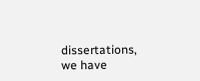dissertations, we have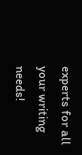experts for all your writing needs!